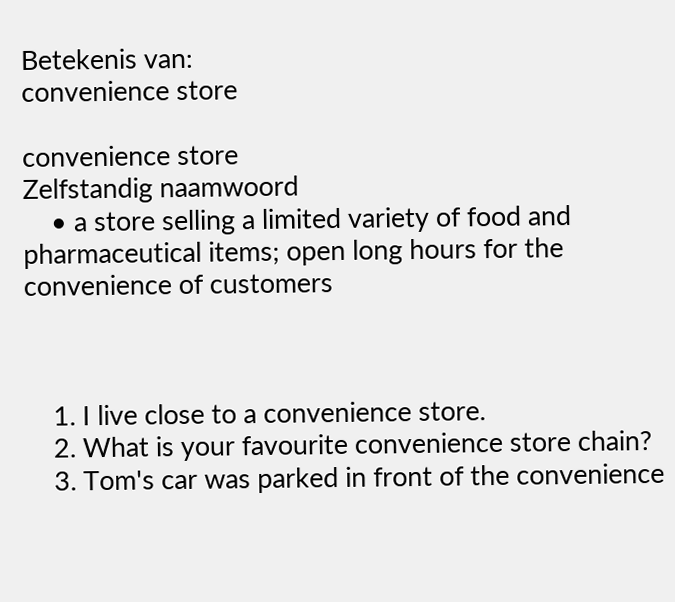Betekenis van:
convenience store

convenience store
Zelfstandig naamwoord
    • a store selling a limited variety of food and pharmaceutical items; open long hours for the convenience of customers



    1. I live close to a convenience store.
    2. What is your favourite convenience store chain?
    3. Tom's car was parked in front of the convenience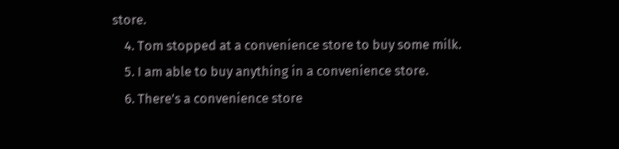store.
    4. Tom stopped at a convenience store to buy some milk.
    5. I am able to buy anything in a convenience store.
    6. There's a convenience store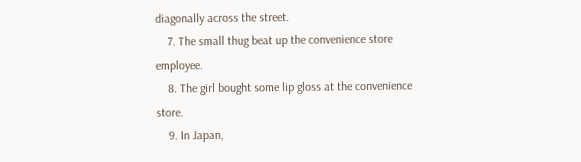diagonally across the street.
    7. The small thug beat up the convenience store employee.
    8. The girl bought some lip gloss at the convenience store.
    9. In Japan,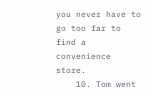you never have to go too far to find a convenience store.
    10. Tom went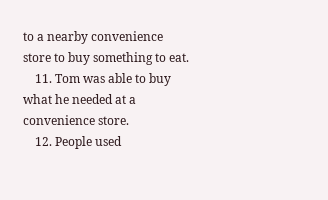to a nearby convenience store to buy something to eat.
    11. Tom was able to buy what he needed at a convenience store.
    12. People used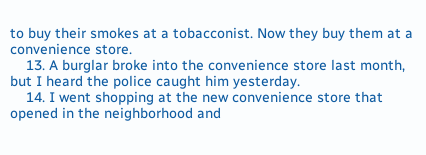to buy their smokes at a tobacconist. Now they buy them at a convenience store.
    13. A burglar broke into the convenience store last month, but I heard the police caught him yesterday.
    14. I went shopping at the new convenience store that opened in the neighborhood and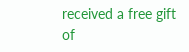received a free gift of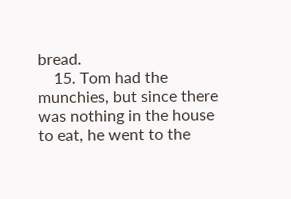bread.
    15. Tom had the munchies, but since there was nothing in the house to eat, he went to the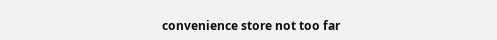convenience store not too far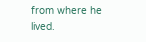from where he lived.